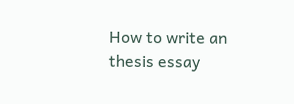How to write an thesis essay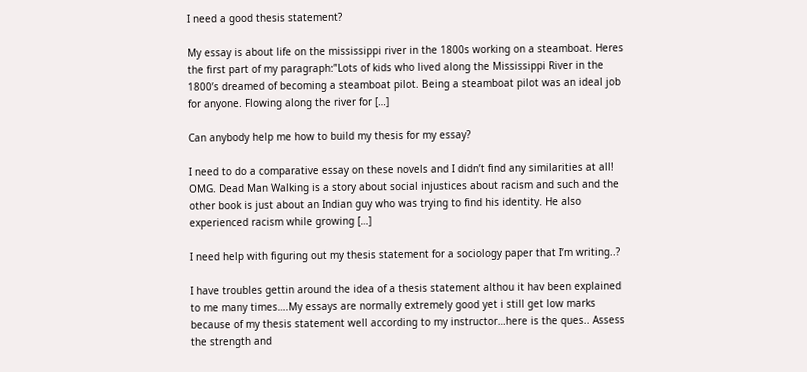I need a good thesis statement?

My essay is about life on the mississippi river in the 1800s working on a steamboat. Heres the first part of my paragraph:”Lots of kids who lived along the Mississippi River in the 1800’s dreamed of becoming a steamboat pilot. Being a steamboat pilot was an ideal job for anyone. Flowing along the river for […]

Can anybody help me how to build my thesis for my essay?

I need to do a comparative essay on these novels and I didn’t find any similarities at all! OMG. Dead Man Walking is a story about social injustices about racism and such and the other book is just about an Indian guy who was trying to find his identity. He also experienced racism while growing […]

I need help with figuring out my thesis statement for a sociology paper that I’m writing..?

I have troubles gettin around the idea of a thesis statement althou it hav been explained to me many times….My essays are normally extremely good yet i still get low marks because of my thesis statement well according to my instructor…here is the ques.. Assess the strength and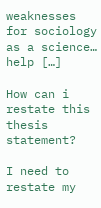weaknesses for sociology as a science… help […]

How can i restate this thesis statement?

I need to restate my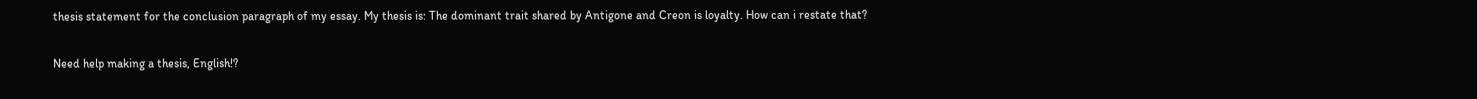thesis statement for the conclusion paragraph of my essay. My thesis is: The dominant trait shared by Antigone and Creon is loyalty. How can i restate that?

Need help making a thesis, English!?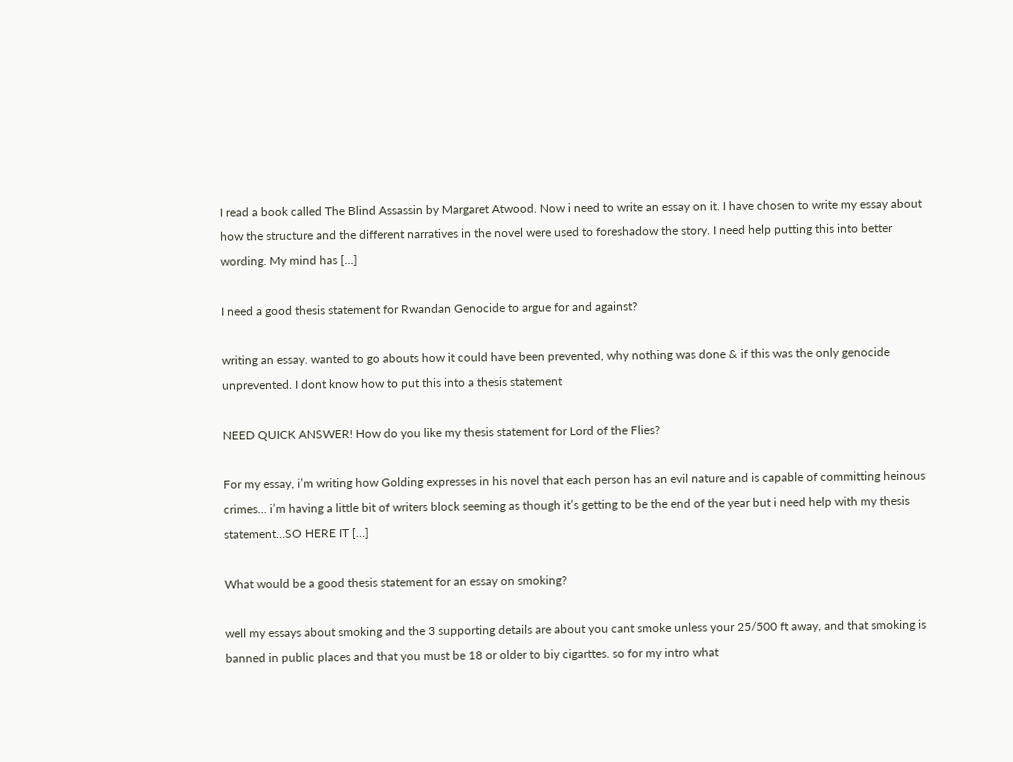I read a book called The Blind Assassin by Margaret Atwood. Now i need to write an essay on it. I have chosen to write my essay about how the structure and the different narratives in the novel were used to foreshadow the story. I need help putting this into better wording. My mind has […]

I need a good thesis statement for Rwandan Genocide to argue for and against?

writing an essay. wanted to go abouts how it could have been prevented, why nothing was done & if this was the only genocide unprevented. I dont know how to put this into a thesis statement

NEED QUICK ANSWER! How do you like my thesis statement for Lord of the Flies?

For my essay, i’m writing how Golding expresses in his novel that each person has an evil nature and is capable of committing heinous crimes… i’m having a little bit of writers block seeming as though it’s getting to be the end of the year but i need help with my thesis statement…SO HERE IT […]

What would be a good thesis statement for an essay on smoking?

well my essays about smoking and the 3 supporting details are about you cant smoke unless your 25/500 ft away, and that smoking is banned in public places and that you must be 18 or older to biy cigarttes. so for my intro what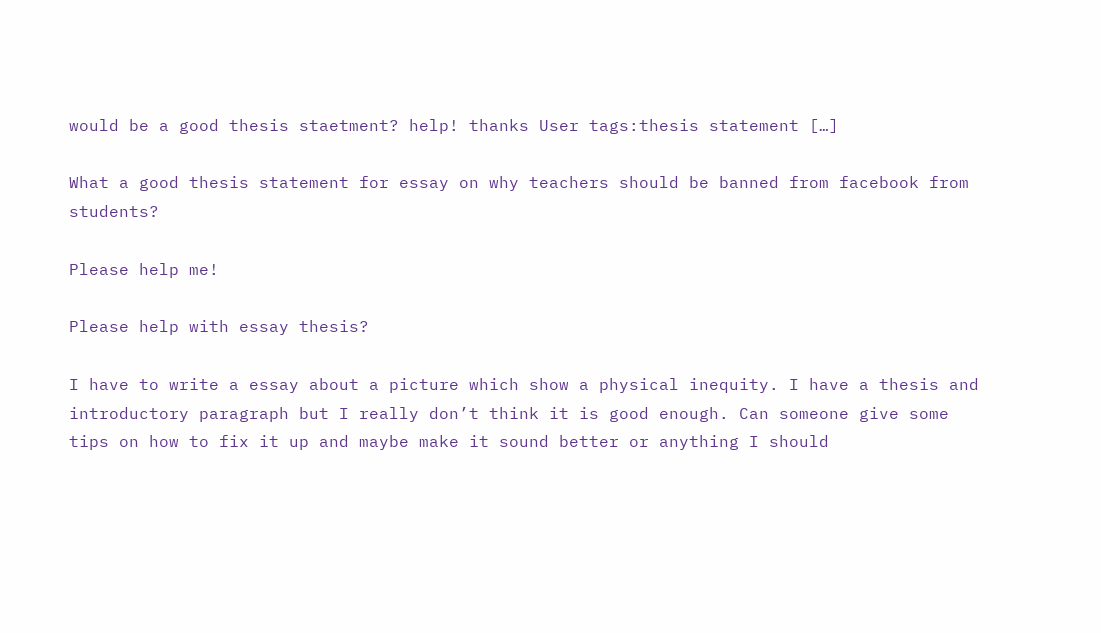would be a good thesis staetment? help! thanks User tags:thesis statement […]

What a good thesis statement for essay on why teachers should be banned from facebook from students?

Please help me!

Please help with essay thesis?

I have to write a essay about a picture which show a physical inequity. I have a thesis and introductory paragraph but I really don’t think it is good enough. Can someone give some tips on how to fix it up and maybe make it sound better or anything I should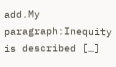add.My paragraph:Inequity is described […]